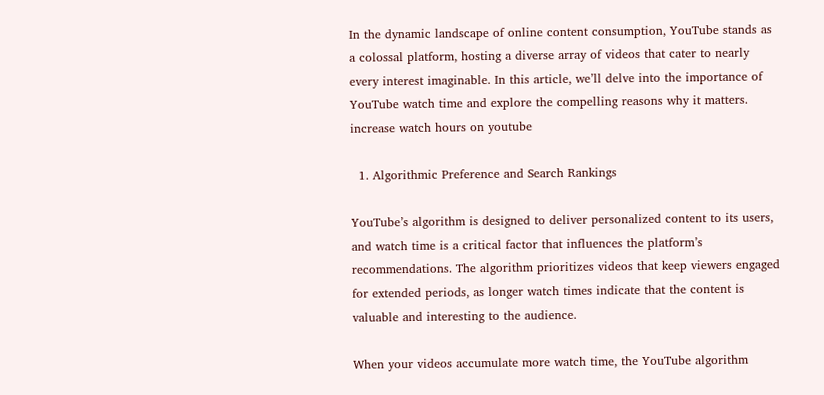In the dynamic landscape of online content consumption, YouTube stands as a colossal platform, hosting a diverse array of videos that cater to nearly every interest imaginable. In this article, we’ll delve into the importance of YouTube watch time and explore the compelling reasons why it matters. increase watch hours on youtube

  1. Algorithmic Preference and Search Rankings

YouTube’s algorithm is designed to deliver personalized content to its users, and watch time is a critical factor that influences the platform’s recommendations. The algorithm prioritizes videos that keep viewers engaged for extended periods, as longer watch times indicate that the content is valuable and interesting to the audience.

When your videos accumulate more watch time, the YouTube algorithm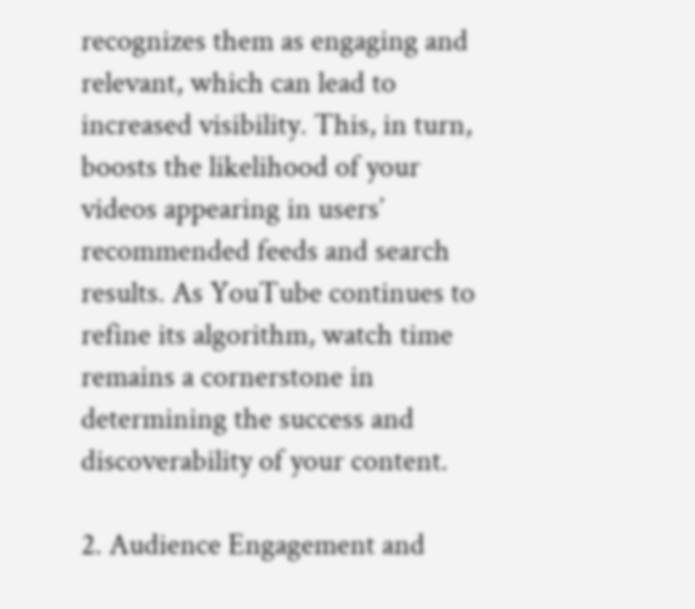recognizes them as engaging and relevant, which can lead to increased visibility. This, in turn, boosts the likelihood of your videos appearing in users’ recommended feeds and search results. As YouTube continues to refine its algorithm, watch time remains a cornerstone in determining the success and discoverability of your content.

2. Audience Engagement and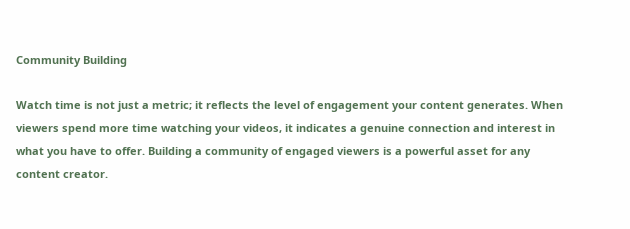Community Building

Watch time is not just a metric; it reflects the level of engagement your content generates. When viewers spend more time watching your videos, it indicates a genuine connection and interest in what you have to offer. Building a community of engaged viewers is a powerful asset for any content creator.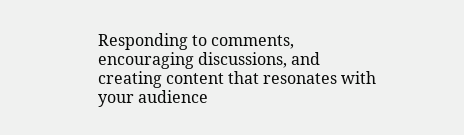Responding to comments, encouraging discussions, and creating content that resonates with your audience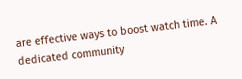are effective ways to boost watch time. A dedicated community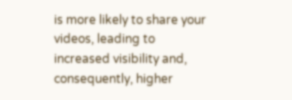is more likely to share your videos, leading to increased visibility and, consequently, higher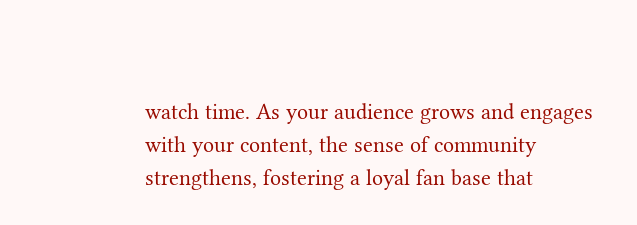watch time. As your audience grows and engages with your content, the sense of community strengthens, fostering a loyal fan base that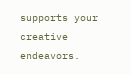supports your creative endeavors.